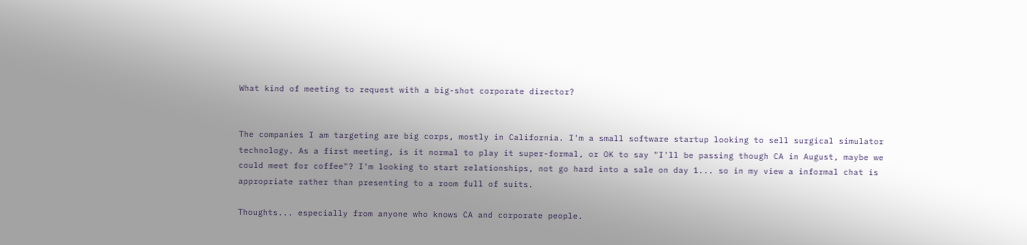What kind of meeting to request with a big-shot corporate director?


The companies I am targeting are big corps, mostly in California. I'm a small software startup looking to sell surgical simulator technology. As a first meeting, is it normal to play it super-formal, or OK to say "I'll be passing though CA in August, maybe we could meet for coffee"? I'm looking to start relationships, not go hard into a sale on day 1... so in my view a informal chat is appropriate rather than presenting to a room full of suits.

Thoughts... especially from anyone who knows CA and corporate people.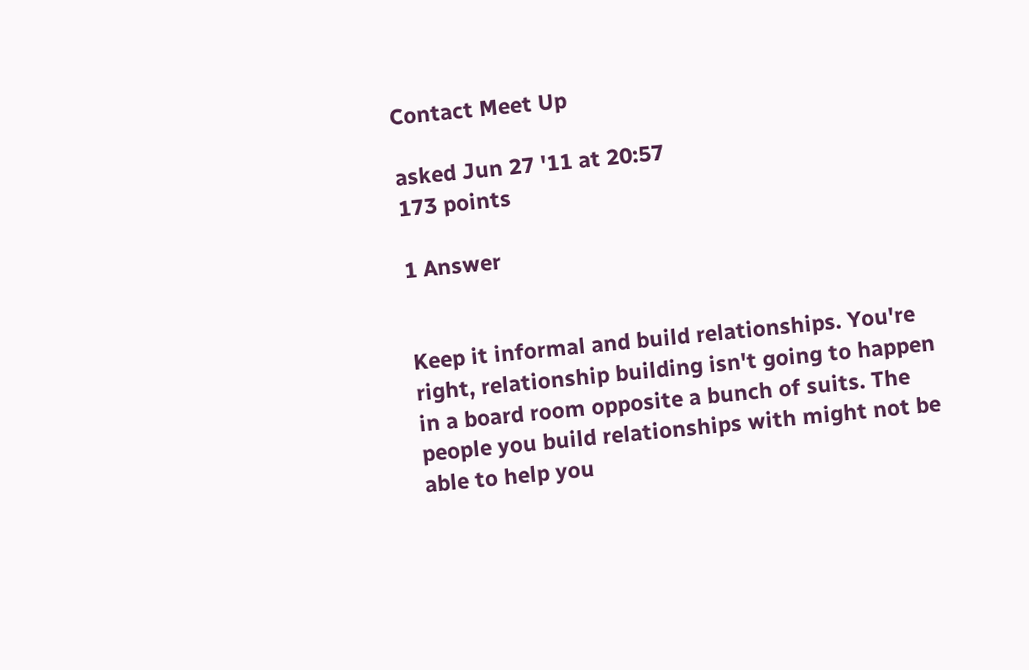Contact Meet Up

asked Jun 27 '11 at 20:57
173 points

1 Answer


Keep it informal and build relationships. You're right, relationship building isn't going to happen in a board room opposite a bunch of suits. The people you build relationships with might not be able to help you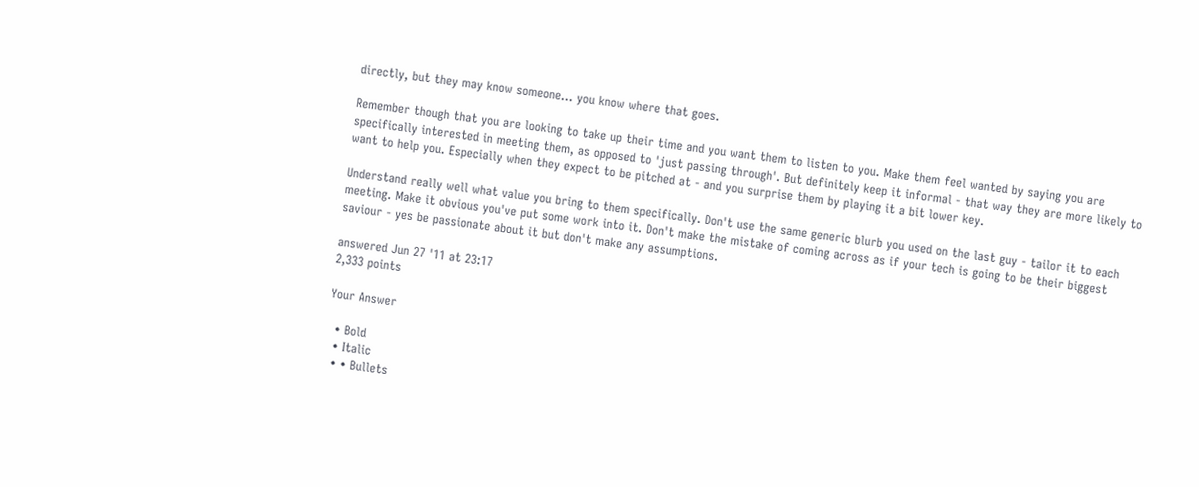directly, but they may know someone... you know where that goes.

Remember though that you are looking to take up their time and you want them to listen to you. Make them feel wanted by saying you are specifically interested in meeting them, as opposed to 'just passing through'. But definitely keep it informal - that way they are more likely to want to help you. Especially when they expect to be pitched at - and you surprise them by playing it a bit lower key.

Understand really well what value you bring to them specifically. Don't use the same generic blurb you used on the last guy - tailor it to each meeting. Make it obvious you've put some work into it. Don't make the mistake of coming across as if your tech is going to be their biggest saviour - yes be passionate about it but don't make any assumptions.

answered Jun 27 '11 at 23:17
2,333 points

Your Answer

  • Bold
  • Italic
  • • Bullets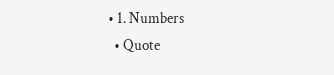• 1. Numbers
  • Quote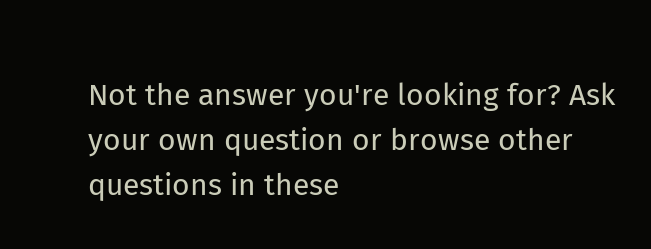Not the answer you're looking for? Ask your own question or browse other questions in these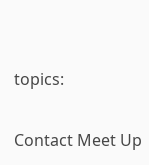topics:

Contact Meet Up